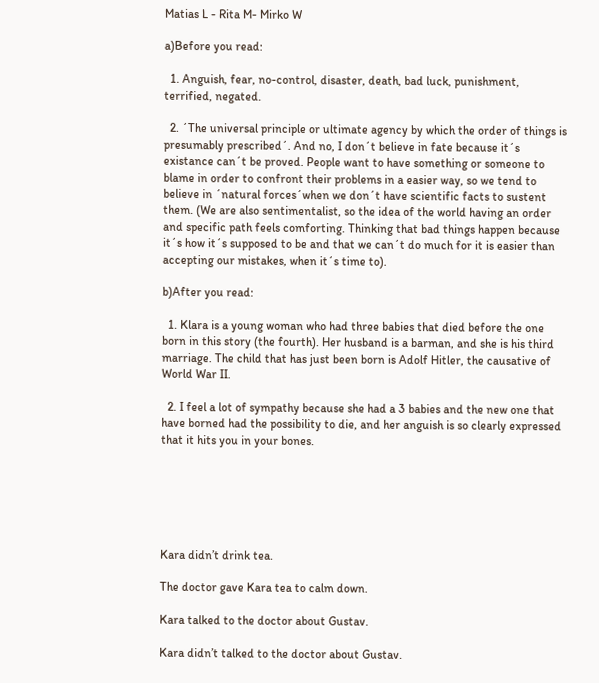Matias L - Rita M- Mirko W

a)Before you read:

  1. Anguish, fear, no-control, disaster, death, bad luck, punishment, terrified, negated.

  2. ´The universal principle or ultimate agency by which the order of things is presumably prescribed´. And no, I don´t believe in fate because it´s existance can´t be proved. People want to have something or someone to blame in order to confront their problems in a easier way, so we tend to believe in ´natural forces´when we don´t have scientific facts to sustent them. (We are also sentimentalist, so the idea of the world having an order and specific path feels comforting. Thinking that bad things happen because it´s how it´s supposed to be and that we can´t do much for it is easier than accepting our mistakes, when it´s time to).

b)After you read:

  1. Klara is a young woman who had three babies that died before the one born in this story (the fourth). Her husband is a barman, and she is his third marriage. The child that has just been born is Adolf Hitler, the causative of World War II.

  2. I feel a lot of sympathy because she had a 3 babies and the new one that have borned had the possibility to die, and her anguish is so clearly expressed that it hits you in your bones.






Kara didn’t drink tea.

The doctor gave Kara tea to calm down.

Kara talked to the doctor about Gustav.

Kara didn’t talked to the doctor about Gustav.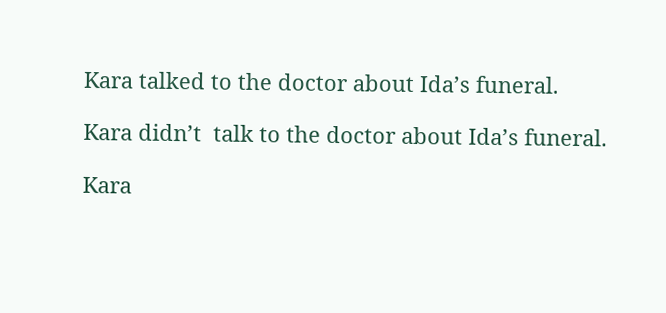Kara talked to the doctor about Ida’s funeral.

Kara didn’t  talk to the doctor about Ida’s funeral.

Kara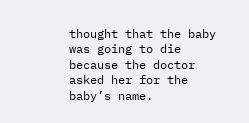thought that the baby was going to die because the doctor asked her for the baby’s name.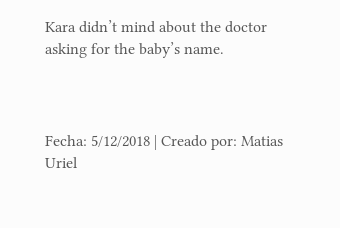Kara didn’t mind about the doctor asking for the baby’s name.



Fecha: 5/12/2018 | Creado por: Matias Uriel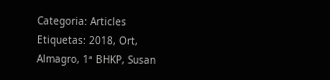Categoria: Articles
Etiquetas: 2018, Ort, Almagro, 1ª BHKP, Susan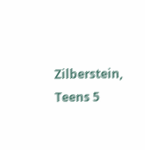Zilberstein, Teens 5